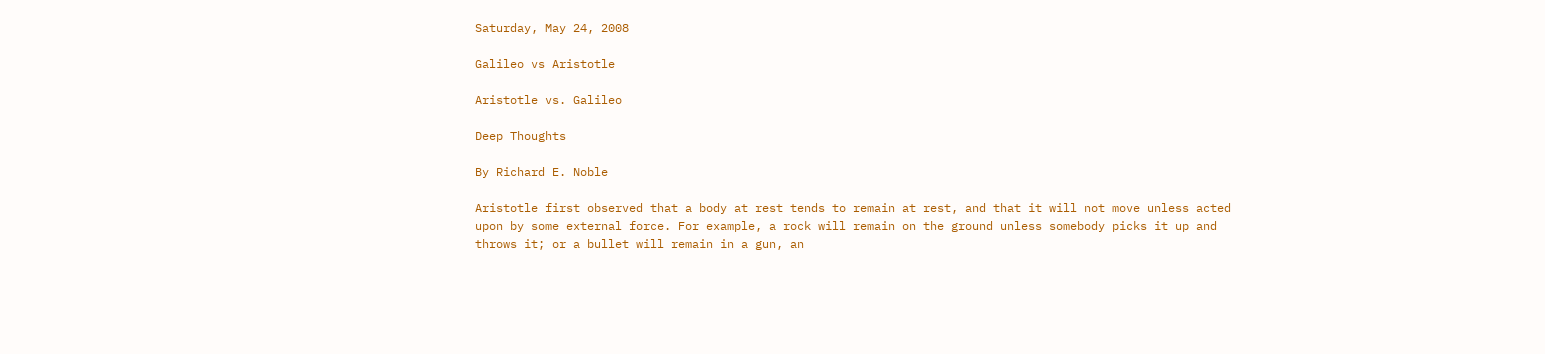Saturday, May 24, 2008

Galileo vs Aristotle

Aristotle vs. Galileo

Deep Thoughts

By Richard E. Noble

Aristotle first observed that a body at rest tends to remain at rest, and that it will not move unless acted upon by some external force. For example, a rock will remain on the ground unless somebody picks it up and throws it; or a bullet will remain in a gun, an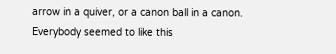arrow in a quiver, or a canon ball in a canon. Everybody seemed to like this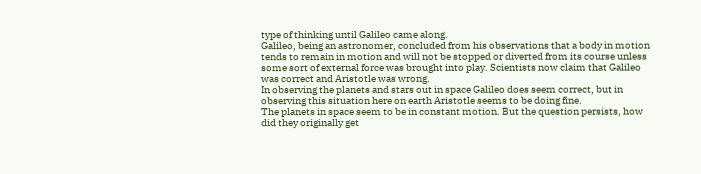type of thinking until Galileo came along.
Galileo, being an astronomer, concluded from his observations that a body in motion tends to remain in motion and will not be stopped or diverted from its course unless some sort of external force was brought into play. Scientists now claim that Galileo was correct and Aristotle was wrong.
In observing the planets and stars out in space Galileo does seem correct, but in observing this situation here on earth Aristotle seems to be doing fine.
The planets in space seem to be in constant motion. But the question persists, how did they originally get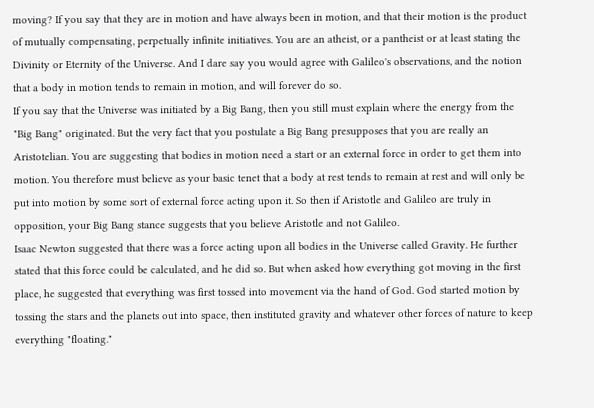moving? If you say that they are in motion and have always been in motion, and that their motion is the product of mutually compensating, perpetually infinite initiatives. You are an atheist, or a pantheist or at least stating the Divinity or Eternity of the Universe. And I dare say you would agree with Galileo's observations, and the notion that a body in motion tends to remain in motion, and will forever do so.
If you say that the Universe was initiated by a Big Bang, then you still must explain where the energy from the "Big Bang" originated. But the very fact that you postulate a Big Bang presupposes that you are really an Aristotelian. You are suggesting that bodies in motion need a start or an external force in order to get them into motion. You therefore must believe as your basic tenet that a body at rest tends to remain at rest and will only be put into motion by some sort of external force acting upon it. So then if Aristotle and Galileo are truly in opposition, your Big Bang stance suggests that you believe Aristotle and not Galileo.
Isaac Newton suggested that there was a force acting upon all bodies in the Universe called Gravity. He further stated that this force could be calculated, and he did so. But when asked how everything got moving in the first place, he suggested that everything was first tossed into movement via the hand of God. God started motion by tossing the stars and the planets out into space, then instituted gravity and whatever other forces of nature to keep everything "floating."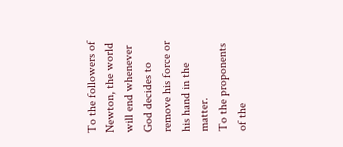To the followers of Newton, the world will end whenever God decides to remove his force or his hand in the matter.
To the proponents of the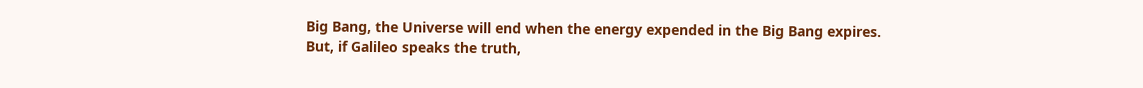Big Bang, the Universe will end when the energy expended in the Big Bang expires.
But, if Galileo speaks the truth,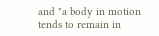and "a body in motion tends to remain in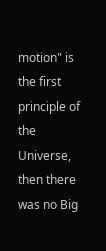motion" is the first principle of the Universe, then there was no Big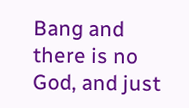Bang and there is no God, and just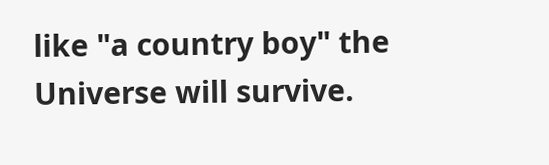like "a country boy" the Universe will survive.